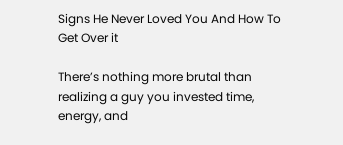Signs He Never Loved You And How To Get Over it

There’s nothing more brutal than realizing a guy you invested time, energy, and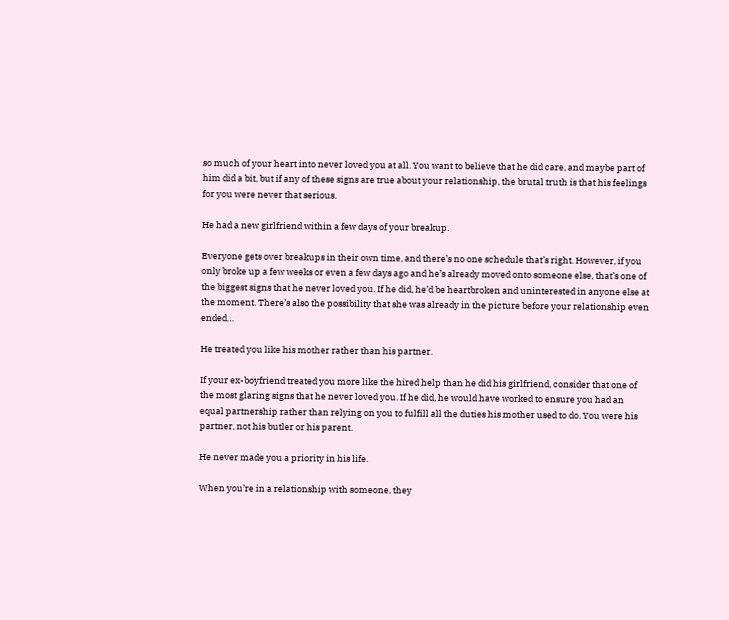so much of your heart into never loved you at all. You want to believe that he did care, and maybe part of him did a bit, but if any of these signs are true about your relationship, the brutal truth is that his feelings for you were never that serious.

He had a new girlfriend within a few days of your breakup.

Everyone gets over breakups in their own time, and there’s no one schedule that’s right. However, if you only broke up a few weeks or even a few days ago and he’s already moved onto someone else, that’s one of the biggest signs that he never loved you. If he did, he’d be heartbroken and uninterested in anyone else at the moment. There’s also the possibility that she was already in the picture before your relationship even ended…

He treated you like his mother rather than his partner.

If your ex-boyfriend treated you more like the hired help than he did his girlfriend, consider that one of the most glaring signs that he never loved you. If he did, he would have worked to ensure you had an equal partnership rather than relying on you to fulfill all the duties his mother used to do. You were his partner, not his butler or his parent.

He never made you a priority in his life.

When you’re in a relationship with someone, they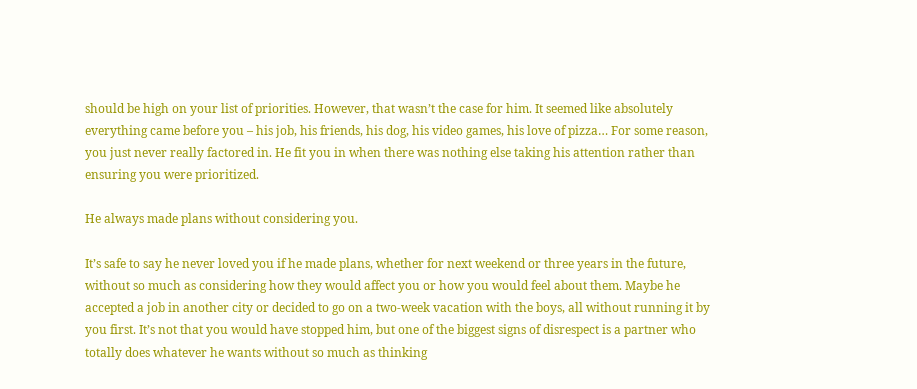should be high on your list of priorities. However, that wasn’t the case for him. It seemed like absolutely everything came before you – his job, his friends, his dog, his video games, his love of pizza… For some reason, you just never really factored in. He fit you in when there was nothing else taking his attention rather than ensuring you were prioritized.

He always made plans without considering you.

It’s safe to say he never loved you if he made plans, whether for next weekend or three years in the future, without so much as considering how they would affect you or how you would feel about them. Maybe he accepted a job in another city or decided to go on a two-week vacation with the boys, all without running it by you first. It’s not that you would have stopped him, but one of the biggest signs of disrespect is a partner who totally does whatever he wants without so much as thinking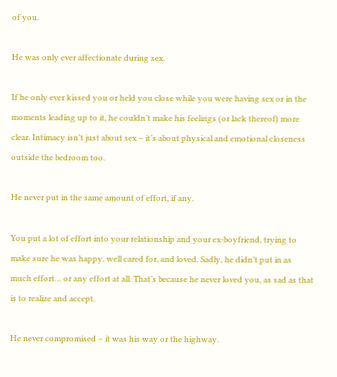of you.

He was only ever affectionate during sex.

If he only ever kissed you or held you close while you were having sex or in the moments leading up to it, he couldn’t make his feelings (or lack thereof) more clear. Intimacy isn’t just about sex – it’s about physical and emotional closeness outside the bedroom too.

He never put in the same amount of effort, if any.

You put a lot of effort into your relationship and your ex-boyfriend, trying to make sure he was happy, well cared for, and loved. Sadly, he didn’t put in as much effort… or any effort at all. That’s because he never loved you, as sad as that is to realize and accept.

He never compromised – it was his way or the highway.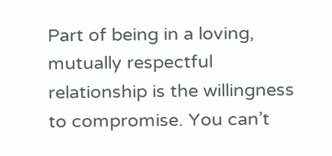Part of being in a loving, mutually respectful relationship is the willingness to compromise. You can’t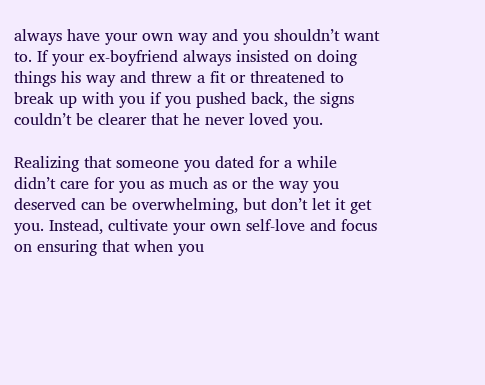always have your own way and you shouldn’t want to. If your ex-boyfriend always insisted on doing things his way and threw a fit or threatened to break up with you if you pushed back, the signs couldn’t be clearer that he never loved you.

Realizing that someone you dated for a while didn’t care for you as much as or the way you deserved can be overwhelming, but don’t let it get you. Instead, cultivate your own self-love and focus on ensuring that when you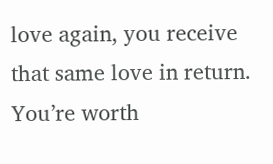love again, you receive that same love in return. You’re worth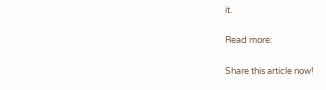it.

Read more:

Share this article now!